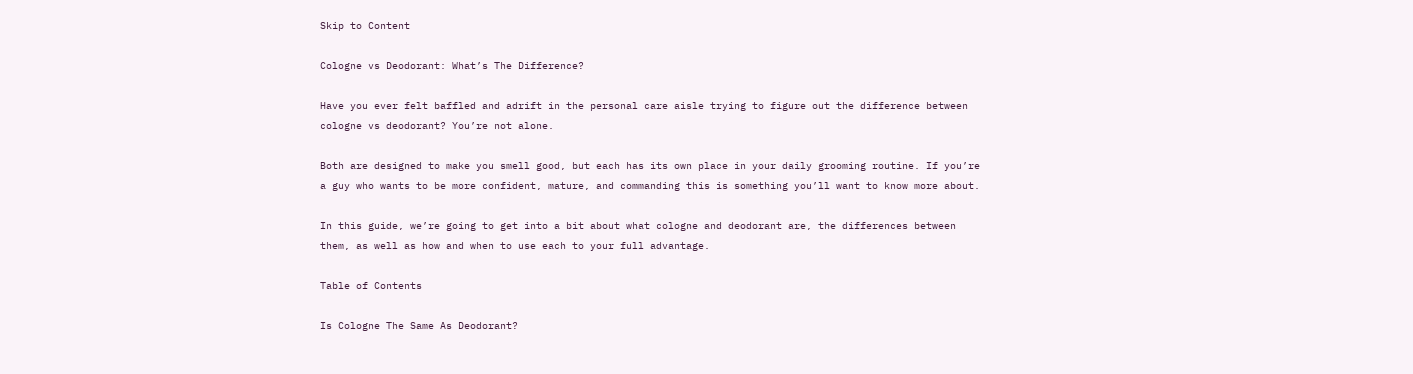Skip to Content

Cologne vs Deodorant: What’s The Difference?

Have you ever felt baffled and adrift in the personal care aisle trying to figure out the difference between cologne vs deodorant? You’re not alone.

Both are designed to make you smell good, but each has its own place in your daily grooming routine. If you’re a guy who wants to be more confident, mature, and commanding this is something you’ll want to know more about.

In this guide, we’re going to get into a bit about what cologne and deodorant are, the differences between them, as well as how and when to use each to your full advantage.

Table of Contents

Is Cologne The Same As Deodorant?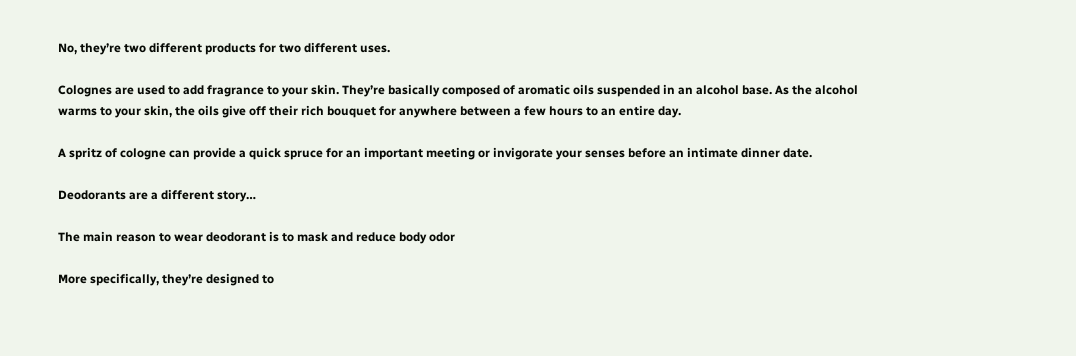No, they’re two different products for two different uses.

Colognes are used to add fragrance to your skin. They’re basically composed of aromatic oils suspended in an alcohol base. As the alcohol warms to your skin, the oils give off their rich bouquet for anywhere between a few hours to an entire day.

A spritz of cologne can provide a quick spruce for an important meeting or invigorate your senses before an intimate dinner date.

Deodorants are a different story…

The main reason to wear deodorant is to mask and reduce body odor

More specifically, they’re designed to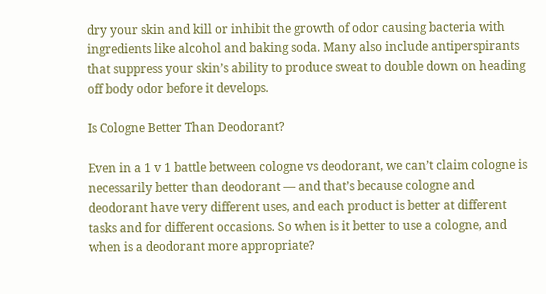dry your skin and kill or inhibit the growth of odor causing bacteria with ingredients like alcohol and baking soda. Many also include antiperspirants that suppress your skin’s ability to produce sweat to double down on heading off body odor before it develops.

Is Cologne Better Than Deodorant?

Even in a 1 v 1 battle between cologne vs deodorant, we can’t claim cologne is necessarily better than deodorant — and that’s because cologne and deodorant have very different uses, and each product is better at different tasks and for different occasions. So when is it better to use a cologne, and when is a deodorant more appropriate?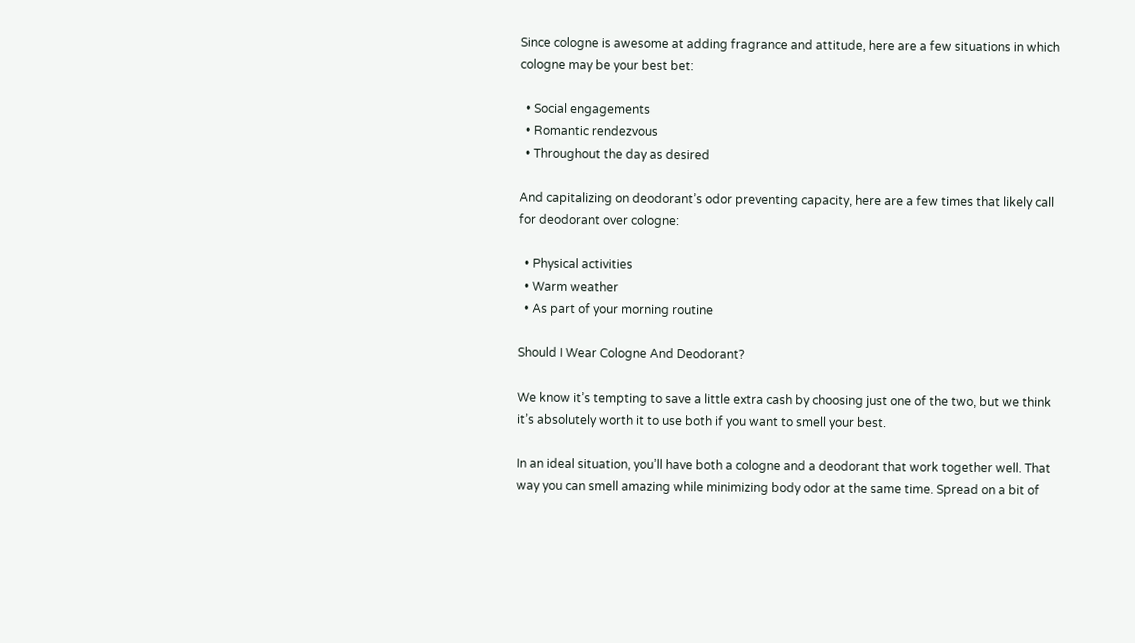Since cologne is awesome at adding fragrance and attitude, here are a few situations in which cologne may be your best bet:

  • Social engagements
  • Romantic rendezvous
  • Throughout the day as desired

And capitalizing on deodorant’s odor preventing capacity, here are a few times that likely call for deodorant over cologne:

  • Physical activities
  • Warm weather
  • As part of your morning routine

Should I Wear Cologne And Deodorant?

We know it’s tempting to save a little extra cash by choosing just one of the two, but we think it’s absolutely worth it to use both if you want to smell your best.

In an ideal situation, you’ll have both a cologne and a deodorant that work together well. That way you can smell amazing while minimizing body odor at the same time. Spread on a bit of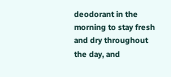deodorant in the morning to stay fresh and dry throughout the day, and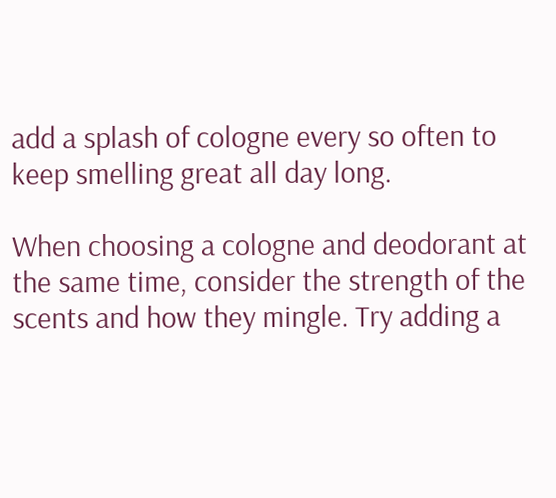add a splash of cologne every so often to keep smelling great all day long.

When choosing a cologne and deodorant at the same time, consider the strength of the scents and how they mingle. Try adding a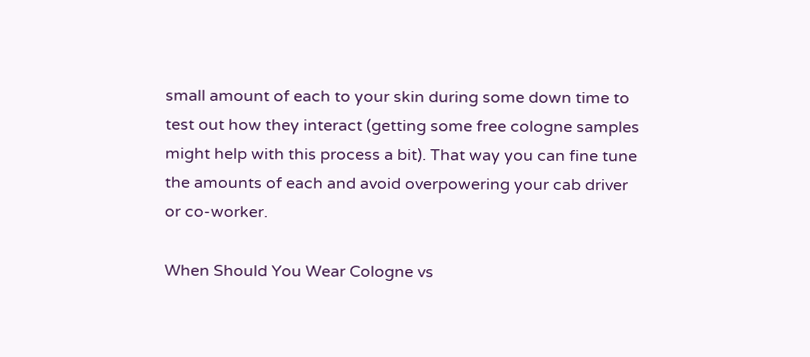small amount of each to your skin during some down time to test out how they interact (getting some free cologne samples might help with this process a bit). That way you can fine tune the amounts of each and avoid overpowering your cab driver or co-worker.

When Should You Wear Cologne vs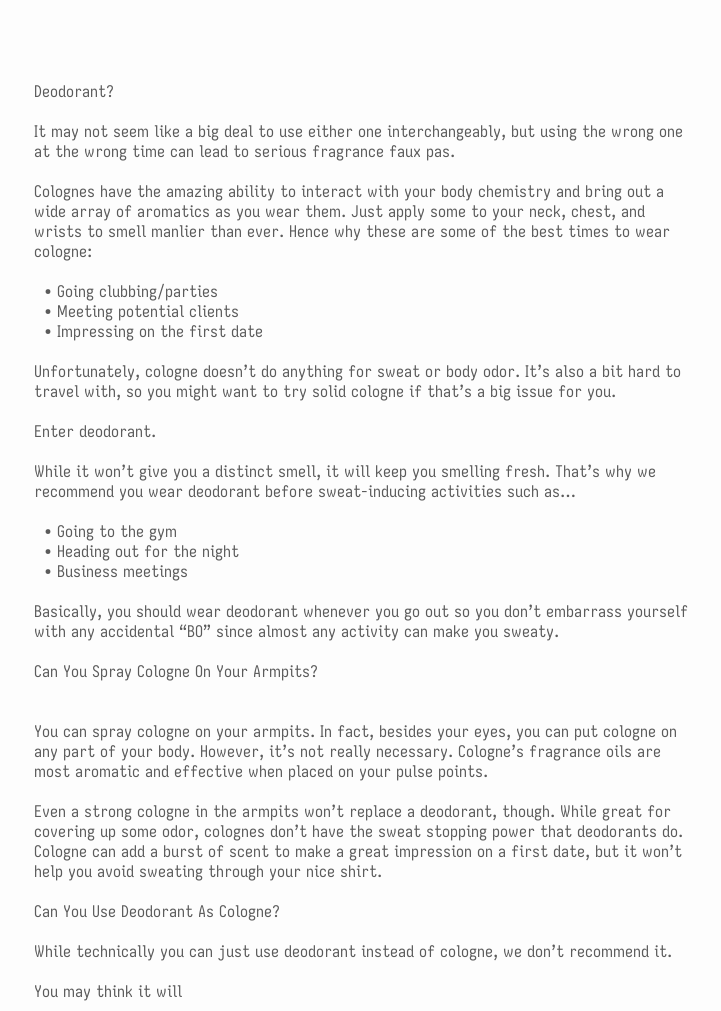Deodorant?

It may not seem like a big deal to use either one interchangeably, but using the wrong one at the wrong time can lead to serious fragrance faux pas.

Colognes have the amazing ability to interact with your body chemistry and bring out a wide array of aromatics as you wear them. Just apply some to your neck, chest, and wrists to smell manlier than ever. Hence why these are some of the best times to wear cologne:

  • Going clubbing/parties
  • Meeting potential clients
  • Impressing on the first date

Unfortunately, cologne doesn’t do anything for sweat or body odor. It’s also a bit hard to travel with, so you might want to try solid cologne if that’s a big issue for you.

Enter deodorant.

While it won’t give you a distinct smell, it will keep you smelling fresh. That’s why we recommend you wear deodorant before sweat-inducing activities such as…

  • Going to the gym
  • Heading out for the night
  • Business meetings

Basically, you should wear deodorant whenever you go out so you don’t embarrass yourself with any accidental “BO” since almost any activity can make you sweaty.

Can You Spray Cologne On Your Armpits?


You can spray cologne on your armpits. In fact, besides your eyes, you can put cologne on any part of your body. However, it’s not really necessary. Cologne’s fragrance oils are most aromatic and effective when placed on your pulse points.

Even a strong cologne in the armpits won’t replace a deodorant, though. While great for covering up some odor, colognes don’t have the sweat stopping power that deodorants do. Cologne can add a burst of scent to make a great impression on a first date, but it won’t help you avoid sweating through your nice shirt.

Can You Use Deodorant As Cologne?

While technically you can just use deodorant instead of cologne, we don’t recommend it.

You may think it will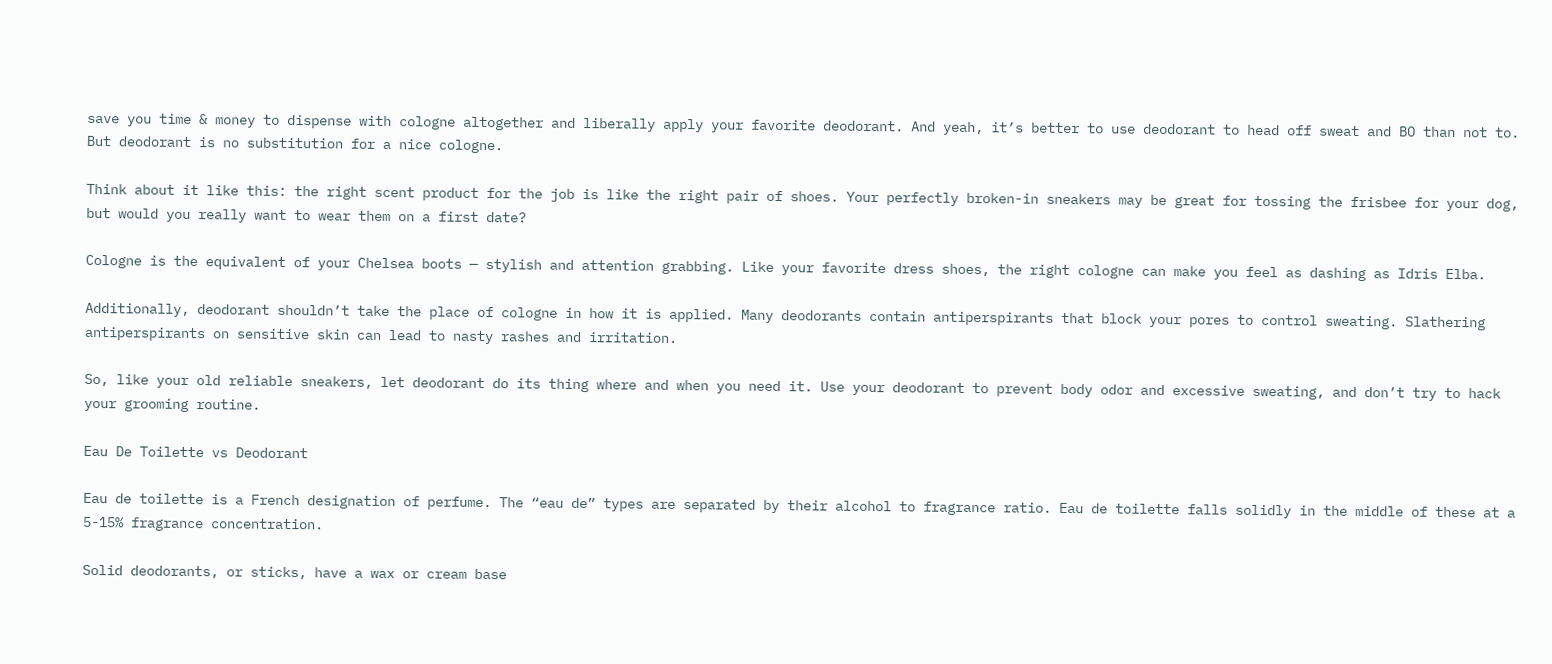save you time & money to dispense with cologne altogether and liberally apply your favorite deodorant. And yeah, it’s better to use deodorant to head off sweat and BO than not to. But deodorant is no substitution for a nice cologne.

Think about it like this: the right scent product for the job is like the right pair of shoes. Your perfectly broken-in sneakers may be great for tossing the frisbee for your dog, but would you really want to wear them on a first date?

Cologne is the equivalent of your Chelsea boots — stylish and attention grabbing. Like your favorite dress shoes, the right cologne can make you feel as dashing as Idris Elba.

Additionally, deodorant shouldn’t take the place of cologne in how it is applied. Many deodorants contain antiperspirants that block your pores to control sweating. Slathering antiperspirants on sensitive skin can lead to nasty rashes and irritation.

So, like your old reliable sneakers, let deodorant do its thing where and when you need it. Use your deodorant to prevent body odor and excessive sweating, and don’t try to hack your grooming routine.

Eau De Toilette vs Deodorant

Eau de toilette is a French designation of perfume. The “eau de” types are separated by their alcohol to fragrance ratio. Eau de toilette falls solidly in the middle of these at a 5-15% fragrance concentration.

Solid deodorants, or sticks, have a wax or cream base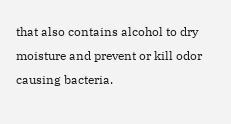that also contains alcohol to dry moisture and prevent or kill odor causing bacteria.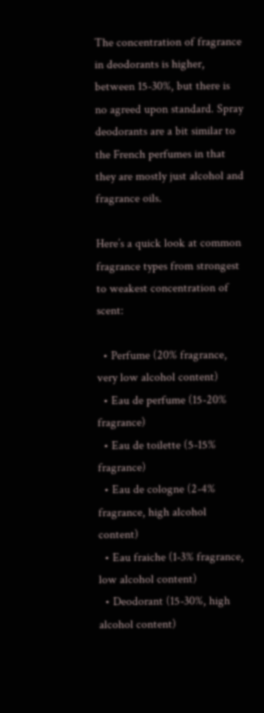The concentration of fragrance in deodorants is higher, between 15-30%, but there is no agreed upon standard. Spray deodorants are a bit similar to the French perfumes in that they are mostly just alcohol and fragrance oils.

Here’s a quick look at common fragrance types from strongest to weakest concentration of scent:

  • Perfume (20% fragrance, very low alcohol content)
  • Eau de perfume (15-20% fragrance)
  • Eau de toilette (5-15% fragrance)
  • Eau de cologne (2-4% fragrance, high alcohol content)
  • Eau fraiche (1-3% fragrance, low alcohol content)
  • Deodorant (15-30%, high alcohol content)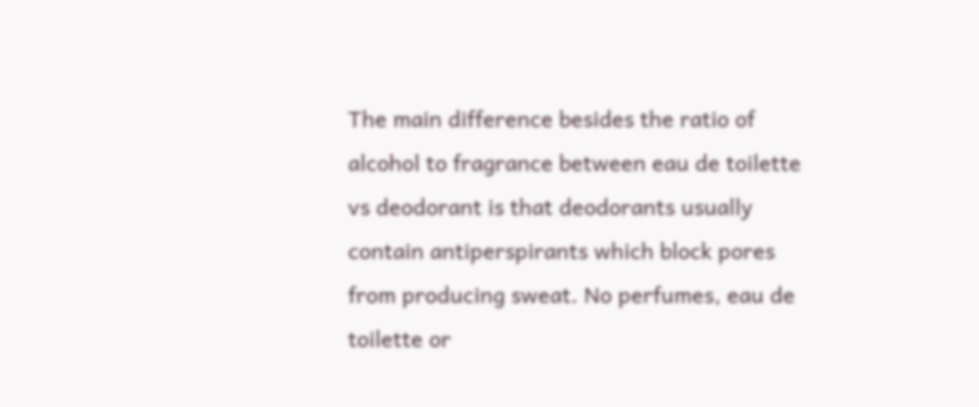The main difference besides the ratio of alcohol to fragrance between eau de toilette vs deodorant is that deodorants usually contain antiperspirants which block pores from producing sweat. No perfumes, eau de toilette or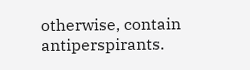otherwise, contain antiperspirants.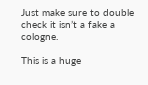Just make sure to double check it isn’t a fake a cologne.

This is a huge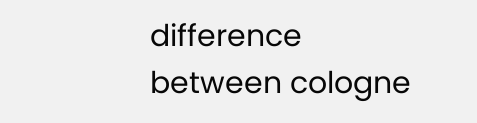difference between cologne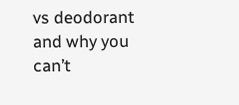vs deodorant and why you can’t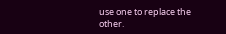use one to replace the other.